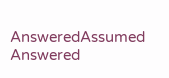AnsweredAssumed Answered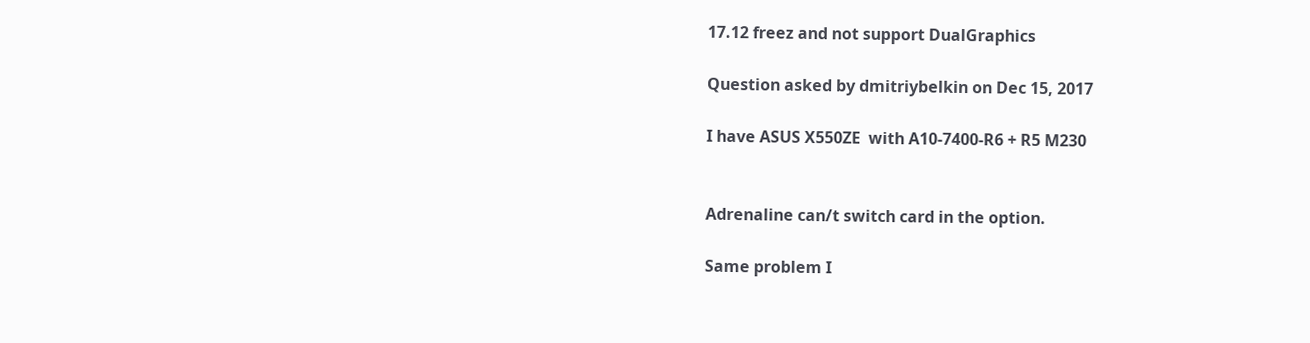17.12 freez and not support DualGraphics

Question asked by dmitriybelkin on Dec 15, 2017

I have ASUS X550ZE  with A10-7400-R6 + R5 M230


Adrenaline can/t switch card in the option.

Same problem I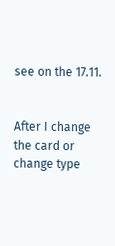see on the 17.11.


After I change  the card or change type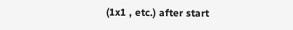(1x1 , etc.) after start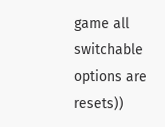game all switchable options are resets))